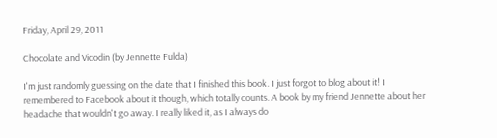Friday, April 29, 2011

Chocolate and Vicodin (by Jennette Fulda)

I'm just randomly guessing on the date that I finished this book. I just forgot to blog about it! I remembered to Facebook about it though, which totally counts. A book by my friend Jennette about her headache that wouldn't go away. I really liked it, as I always do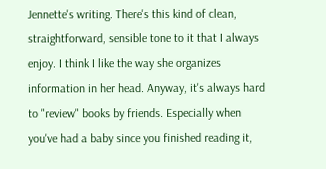Jennette's writing. There's this kind of clean, straightforward, sensible tone to it that I always enjoy. I think I like the way she organizes information in her head. Anyway, it's always hard to "review" books by friends. Especially when you've had a baby since you finished reading it,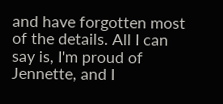and have forgotten most of the details. All I can say is, I'm proud of Jennette, and I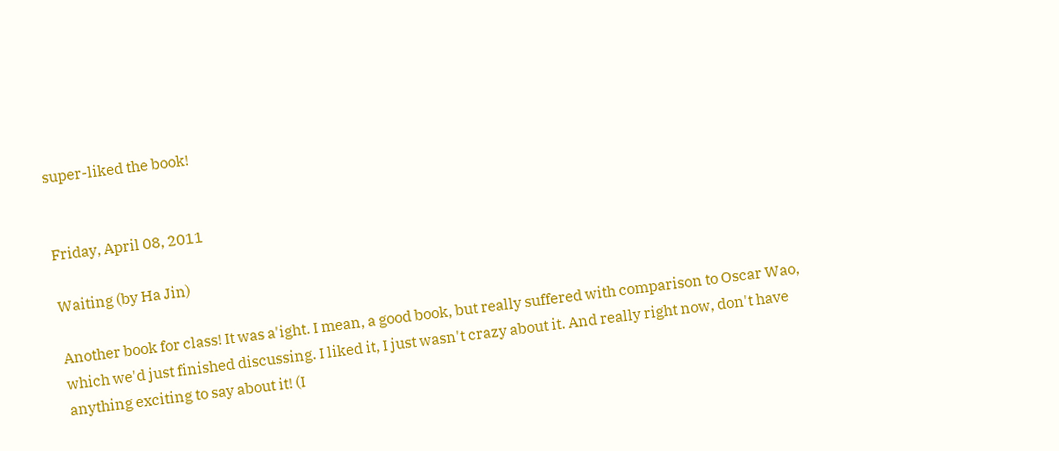super-liked the book!


Friday, April 08, 2011

Waiting (by Ha Jin)

Another book for class! It was a'ight. I mean, a good book, but really suffered with comparison to Oscar Wao, which we'd just finished discussing. I liked it, I just wasn't crazy about it. And really right now, don't have anything exciting to say about it! (I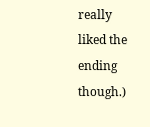really liked the ending though.)